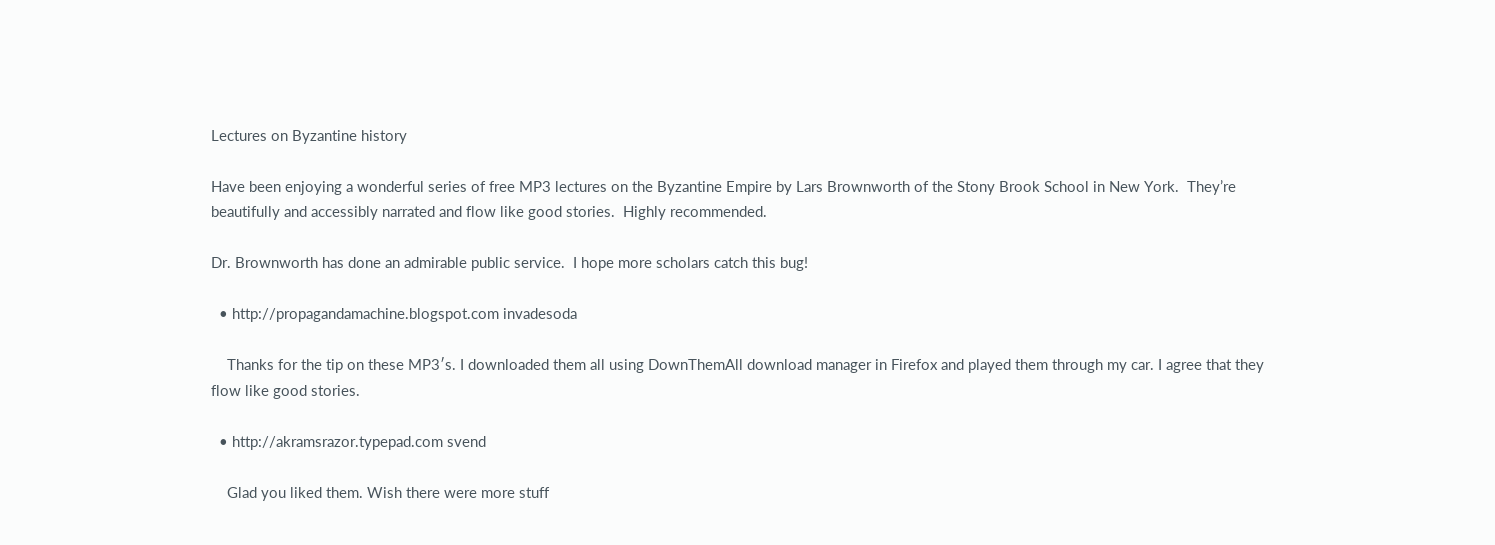Lectures on Byzantine history

Have been enjoying a wonderful series of free MP3 lectures on the Byzantine Empire by Lars Brownworth of the Stony Brook School in New York.  They’re beautifully and accessibly narrated and flow like good stories.  Highly recommended.

Dr. Brownworth has done an admirable public service.  I hope more scholars catch this bug!

  • http://propagandamachine.blogspot.com invadesoda

    Thanks for the tip on these MP3′s. I downloaded them all using DownThemAll download manager in Firefox and played them through my car. I agree that they flow like good stories.

  • http://akramsrazor.typepad.com svend

    Glad you liked them. Wish there were more stuff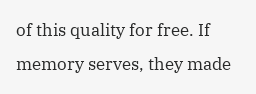of this quality for free. If memory serves, they made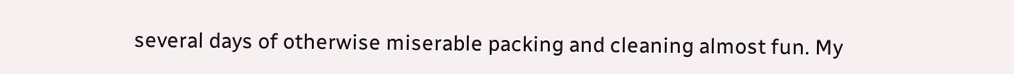several days of otherwise miserable packing and cleaning almost fun. My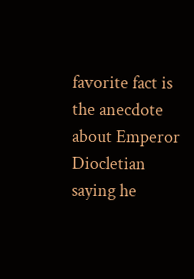favorite fact is the anecdote about Emperor Diocletian saying he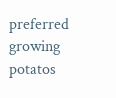preferred growing potatos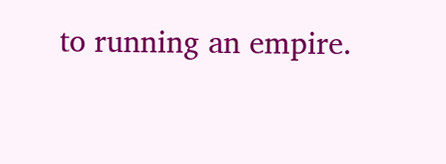to running an empire.